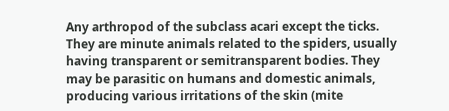Any arthropod of the subclass acari except the ticks. They are minute animals related to the spiders, usually having transparent or semitransparent bodies. They may be parasitic on humans and domestic animals, producing various irritations of the skin (mite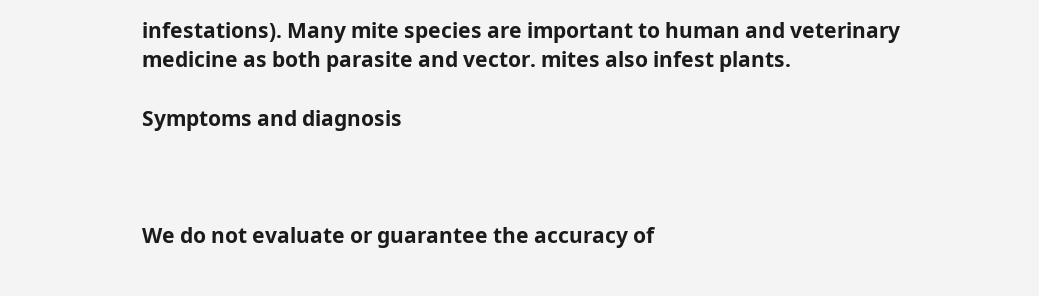infestations). Many mite species are important to human and veterinary medicine as both parasite and vector. mites also infest plants.

Symptoms and diagnosis



We do not evaluate or guarantee the accuracy of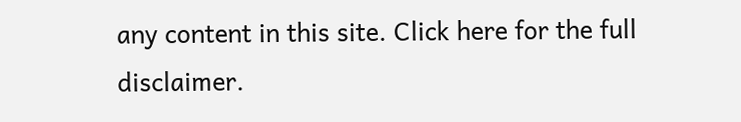any content in this site. Click here for the full disclaimer.